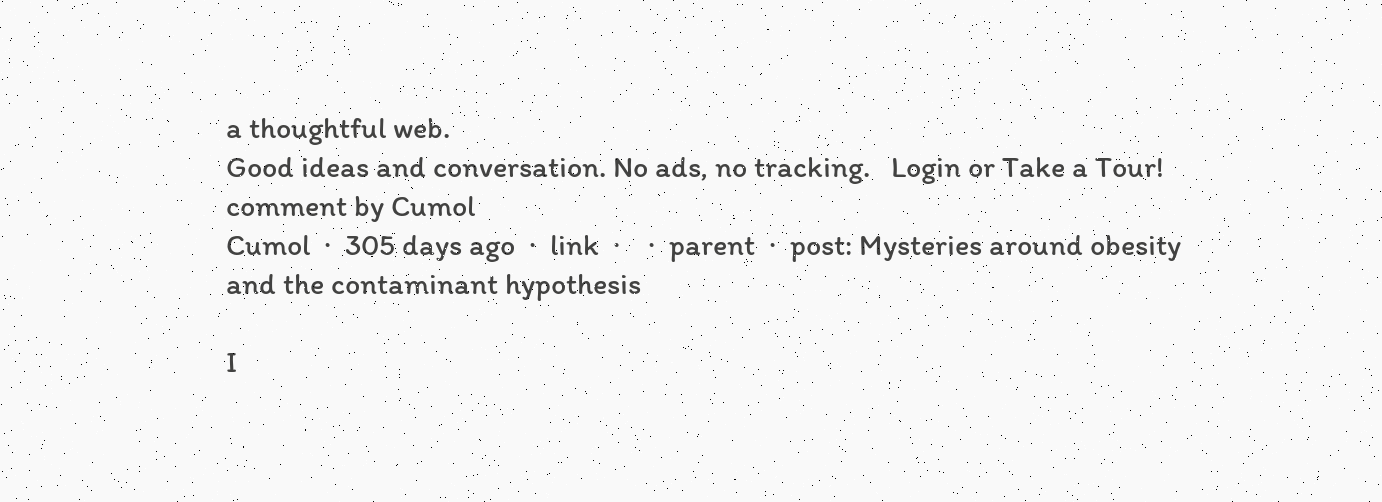a thoughtful web.
Good ideas and conversation. No ads, no tracking.   Login or Take a Tour!
comment by Cumol
Cumol  ·  305 days ago  ·  link  ·    ·  parent  ·  post: Mysteries around obesity and the contaminant hypothesis

I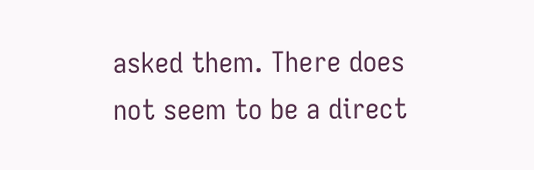asked them. There does not seem to be a direct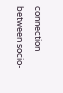connection between socio-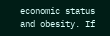economic status and obesity. If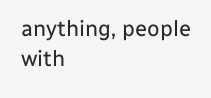anything, people with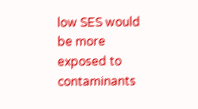low SES would be more exposed to contaminants